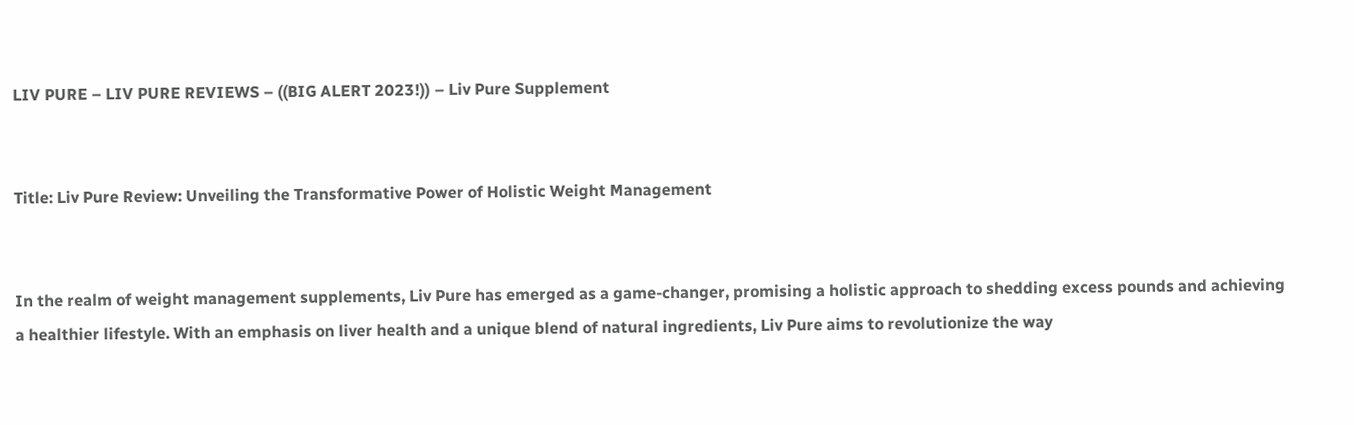LIV PURE – LIV PURE REVIEWS – ((BIG ALERT 2023!)) – Liv Pure Supplement


Title: Liv Pure Review: Unveiling the Transformative Power of Holistic Weight Management


In the realm of weight management supplements, Liv Pure has emerged as a game-changer, promising a holistic approach to shedding excess pounds and achieving a healthier lifestyle. With an emphasis on liver health and a unique blend of natural ingredients, Liv Pure aims to revolutionize the way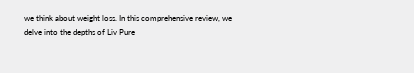we think about weight loss. In this comprehensive review, we delve into the depths of Liv Pure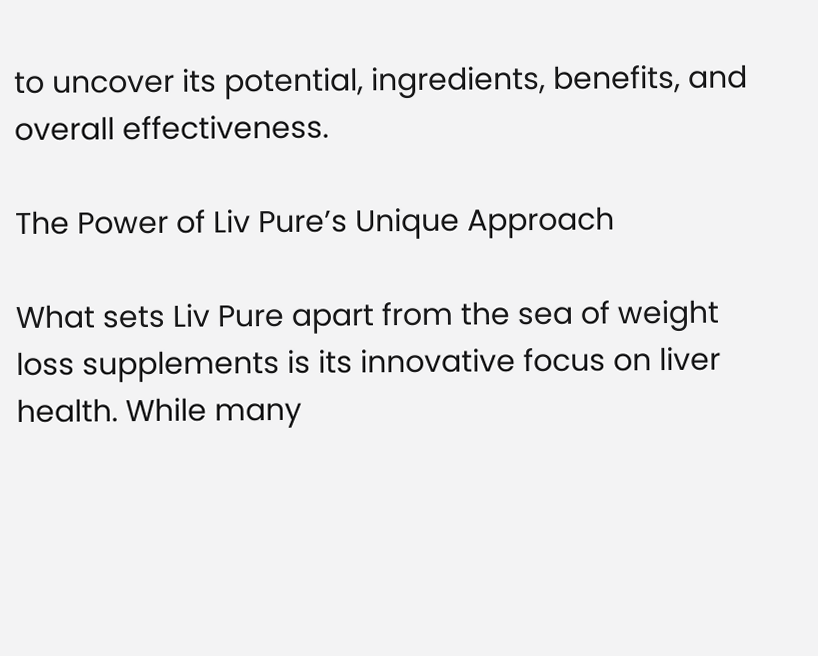to uncover its potential, ingredients, benefits, and overall effectiveness.

The Power of Liv Pure’s Unique Approach

What sets Liv Pure apart from the sea of weight loss supplements is its innovative focus on liver health. While many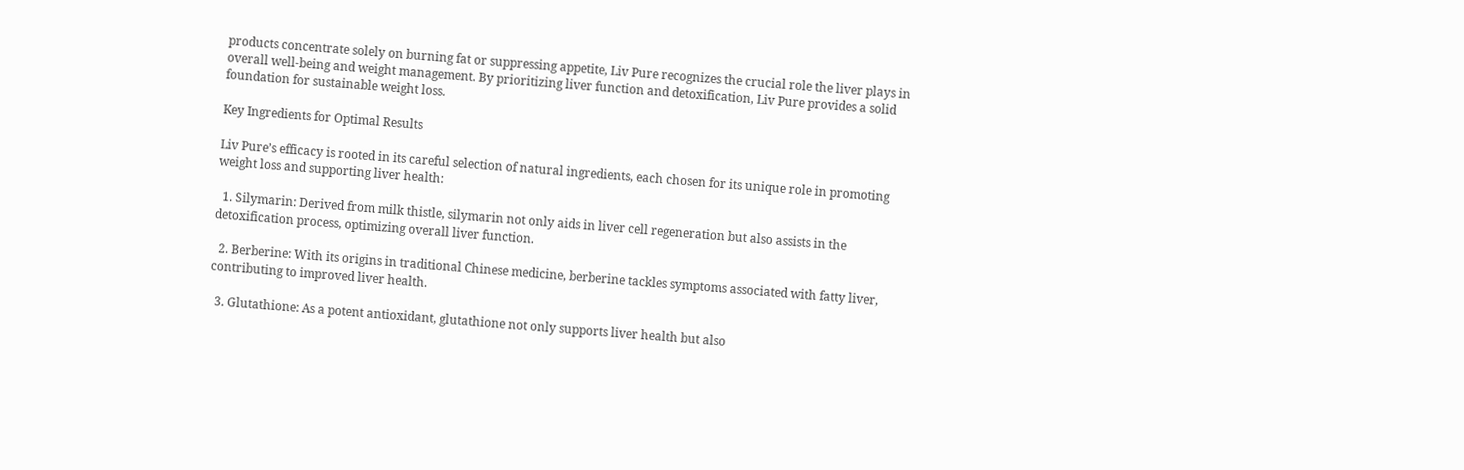products concentrate solely on burning fat or suppressing appetite, Liv Pure recognizes the crucial role the liver plays in overall well-being and weight management. By prioritizing liver function and detoxification, Liv Pure provides a solid foundation for sustainable weight loss.

Key Ingredients for Optimal Results

Liv Pure’s efficacy is rooted in its careful selection of natural ingredients, each chosen for its unique role in promoting weight loss and supporting liver health:

  1. Silymarin: Derived from milk thistle, silymarin not only aids in liver cell regeneration but also assists in the detoxification process, optimizing overall liver function.

  2. Berberine: With its origins in traditional Chinese medicine, berberine tackles symptoms associated with fatty liver, contributing to improved liver health.

  3. Glutathione: As a potent antioxidant, glutathione not only supports liver health but also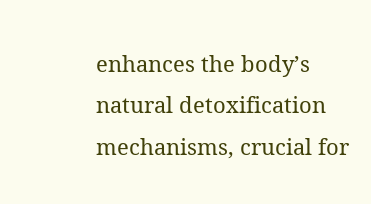enhances the body’s natural detoxification mechanisms, crucial for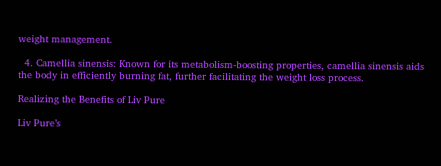weight management.

  4. Camellia sinensis: Known for its metabolism-boosting properties, camellia sinensis aids the body in efficiently burning fat, further facilitating the weight loss process.

Realizing the Benefits of Liv Pure

Liv Pure’s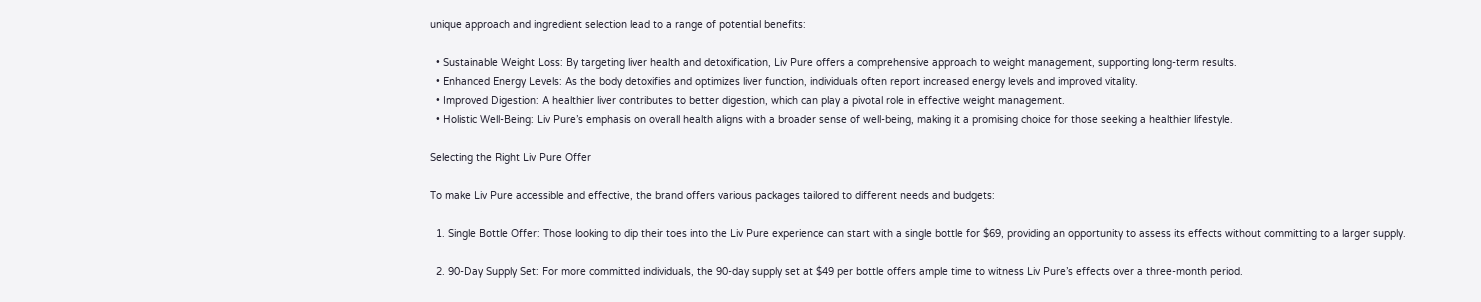unique approach and ingredient selection lead to a range of potential benefits:

  • Sustainable Weight Loss: By targeting liver health and detoxification, Liv Pure offers a comprehensive approach to weight management, supporting long-term results.
  • Enhanced Energy Levels: As the body detoxifies and optimizes liver function, individuals often report increased energy levels and improved vitality.
  • Improved Digestion: A healthier liver contributes to better digestion, which can play a pivotal role in effective weight management.
  • Holistic Well-Being: Liv Pure’s emphasis on overall health aligns with a broader sense of well-being, making it a promising choice for those seeking a healthier lifestyle.

Selecting the Right Liv Pure Offer

To make Liv Pure accessible and effective, the brand offers various packages tailored to different needs and budgets:

  1. Single Bottle Offer: Those looking to dip their toes into the Liv Pure experience can start with a single bottle for $69, providing an opportunity to assess its effects without committing to a larger supply.

  2. 90-Day Supply Set: For more committed individuals, the 90-day supply set at $49 per bottle offers ample time to witness Liv Pure’s effects over a three-month period.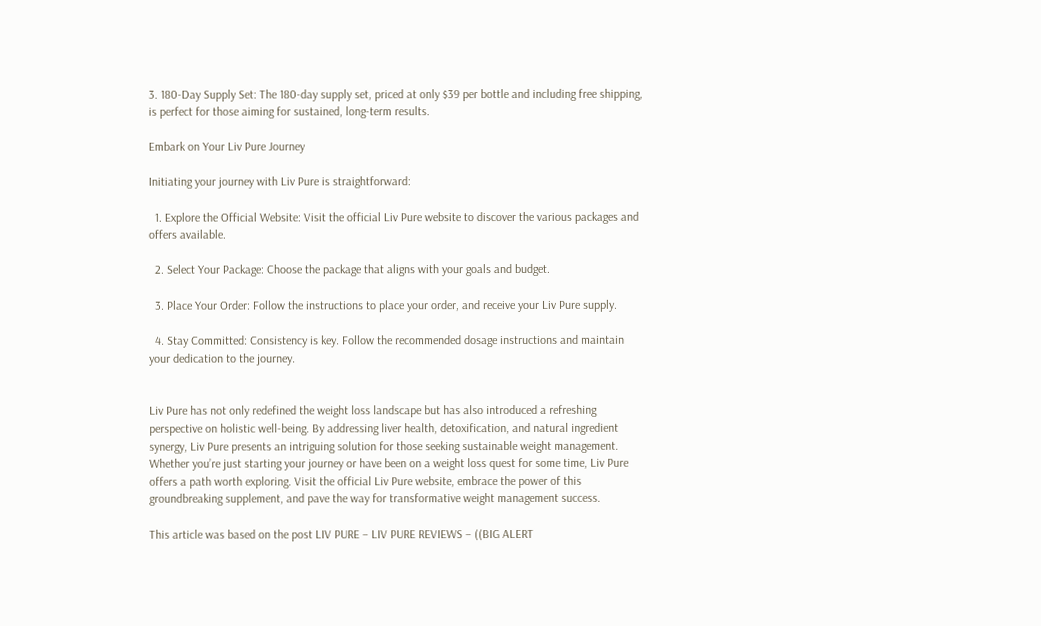3. 180-Day Supply Set: The 180-day supply set, priced at only $39 per bottle and including free shipping, is perfect for those aiming for sustained, long-term results.

Embark on Your Liv Pure Journey

Initiating your journey with Liv Pure is straightforward:

  1. Explore the Official Website: Visit the official Liv Pure website to discover the various packages and offers available.

  2. Select Your Package: Choose the package that aligns with your goals and budget.

  3. Place Your Order: Follow the instructions to place your order, and receive your Liv Pure supply.

  4. Stay Committed: Consistency is key. Follow the recommended dosage instructions and maintain your dedication to the journey.


Liv Pure has not only redefined the weight loss landscape but has also introduced a refreshing perspective on holistic well-being. By addressing liver health, detoxification, and natural ingredient synergy, Liv Pure presents an intriguing solution for those seeking sustainable weight management. Whether you’re just starting your journey or have been on a weight loss quest for some time, Liv Pure offers a path worth exploring. Visit the official Liv Pure website, embrace the power of this groundbreaking supplement, and pave the way for transformative weight management success.

This article was based on the post LIV PURE – LIV PURE REVIEWS – ((BIG ALERT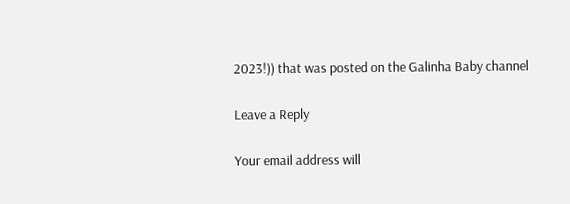2023!)) that was posted on the Galinha Baby channel

Leave a Reply

Your email address will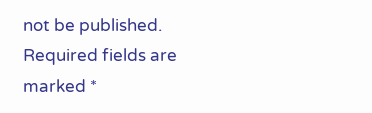not be published. Required fields are marked *